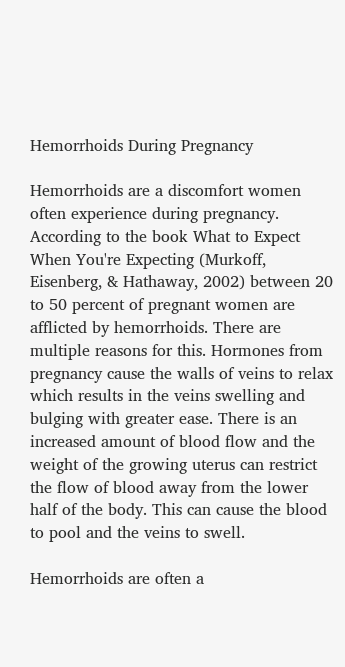Hemorrhoids During Pregnancy

Hemorrhoids are a discomfort women often experience during pregnancy. According to the book What to Expect When You're Expecting (Murkoff, Eisenberg, & Hathaway, 2002) between 20 to 50 percent of pregnant women are afflicted by hemorrhoids. There are multiple reasons for this. Hormones from pregnancy cause the walls of veins to relax which results in the veins swelling and bulging with greater ease. There is an increased amount of blood flow and the weight of the growing uterus can restrict the flow of blood away from the lower half of the body. This can cause the blood to pool and the veins to swell.

Hemorrhoids are often a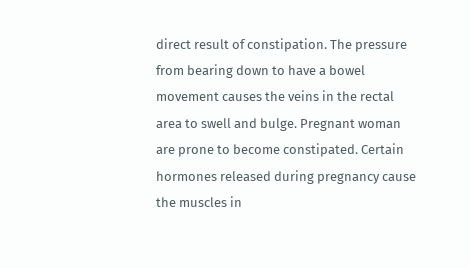direct result of constipation. The pressure from bearing down to have a bowel movement causes the veins in the rectal area to swell and bulge. Pregnant woman are prone to become constipated. Certain hormones released during pregnancy cause the muscles in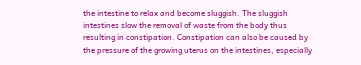the intestine to relax and become sluggish. The sluggish intestines slow the removal of waste from the body thus resulting in constipation. Constipation can also be caused by the pressure of the growing uterus on the intestines, especially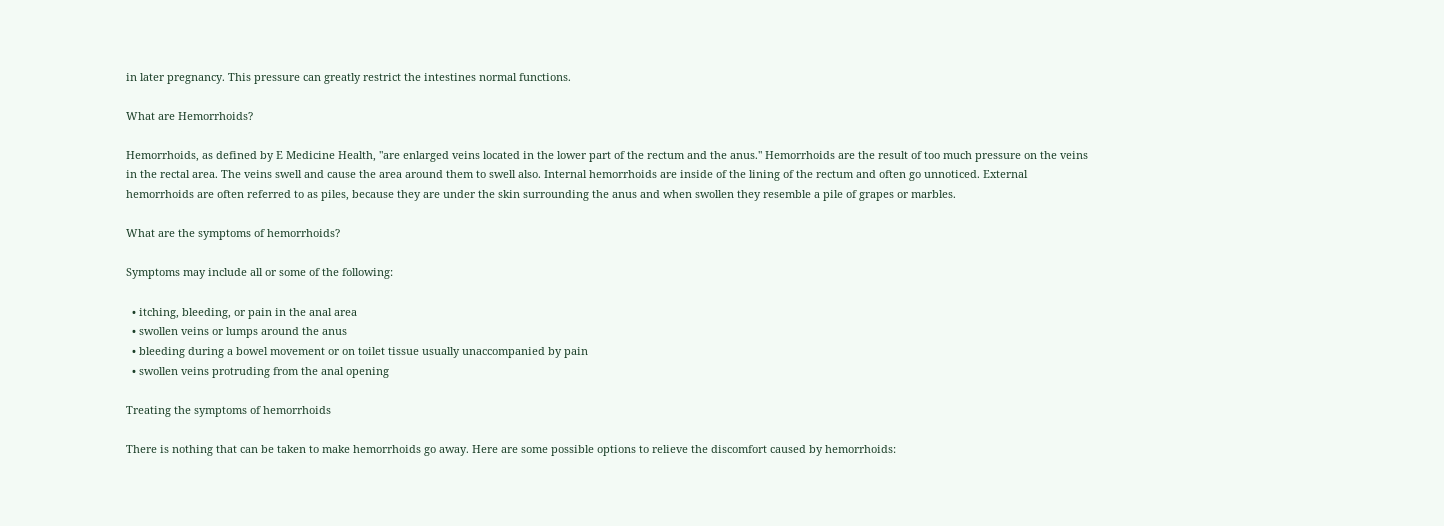in later pregnancy. This pressure can greatly restrict the intestines normal functions.

What are Hemorrhoids?

Hemorrhoids, as defined by E Medicine Health, "are enlarged veins located in the lower part of the rectum and the anus." Hemorrhoids are the result of too much pressure on the veins in the rectal area. The veins swell and cause the area around them to swell also. Internal hemorrhoids are inside of the lining of the rectum and often go unnoticed. External hemorrhoids are often referred to as piles, because they are under the skin surrounding the anus and when swollen they resemble a pile of grapes or marbles.

What are the symptoms of hemorrhoids?

Symptoms may include all or some of the following:

  • itching, bleeding, or pain in the anal area
  • swollen veins or lumps around the anus
  • bleeding during a bowel movement or on toilet tissue usually unaccompanied by pain
  • swollen veins protruding from the anal opening

Treating the symptoms of hemorrhoids

There is nothing that can be taken to make hemorrhoids go away. Here are some possible options to relieve the discomfort caused by hemorrhoids: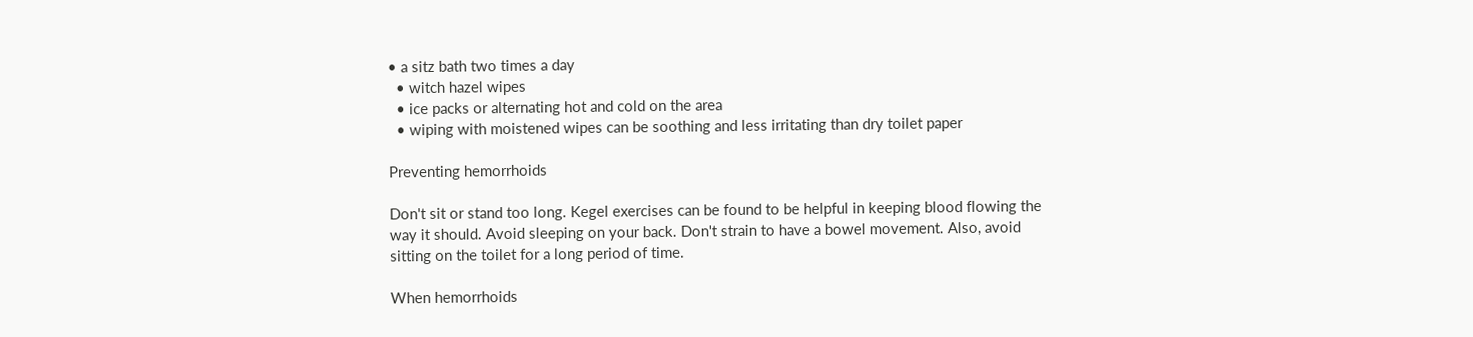• a sitz bath two times a day
  • witch hazel wipes
  • ice packs or alternating hot and cold on the area
  • wiping with moistened wipes can be soothing and less irritating than dry toilet paper

Preventing hemorrhoids

Don't sit or stand too long. Kegel exercises can be found to be helpful in keeping blood flowing the way it should. Avoid sleeping on your back. Don't strain to have a bowel movement. Also, avoid sitting on the toilet for a long period of time.

When hemorrhoids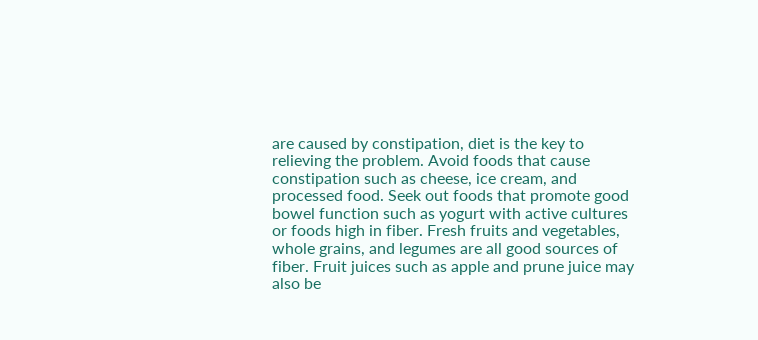are caused by constipation, diet is the key to relieving the problem. Avoid foods that cause constipation such as cheese, ice cream, and processed food. Seek out foods that promote good bowel function such as yogurt with active cultures or foods high in fiber. Fresh fruits and vegetables, whole grains, and legumes are all good sources of fiber. Fruit juices such as apple and prune juice may also be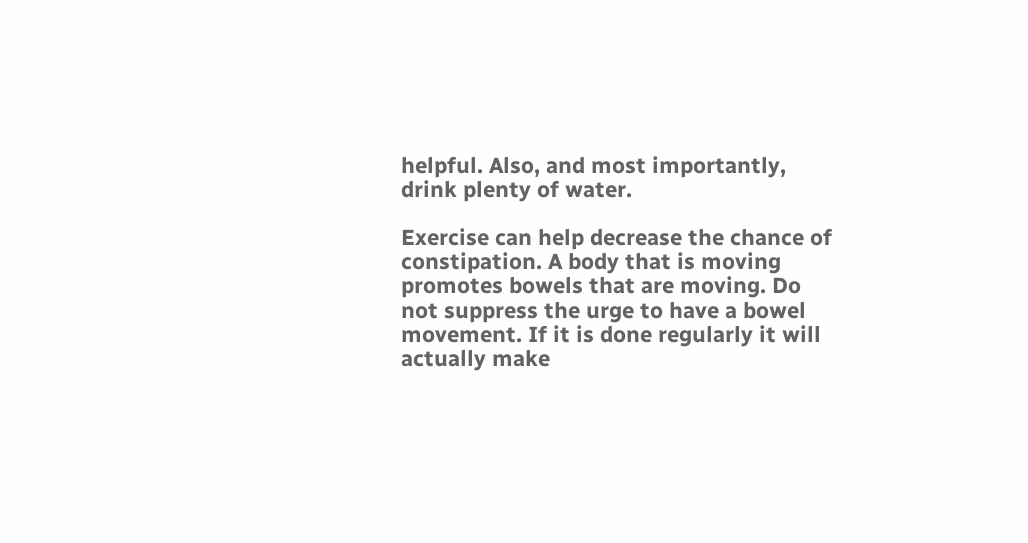helpful. Also, and most importantly, drink plenty of water.

Exercise can help decrease the chance of constipation. A body that is moving promotes bowels that are moving. Do not suppress the urge to have a bowel movement. If it is done regularly it will actually make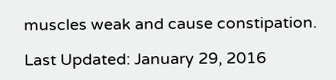muscles weak and cause constipation.

Last Updated: January 29, 2016